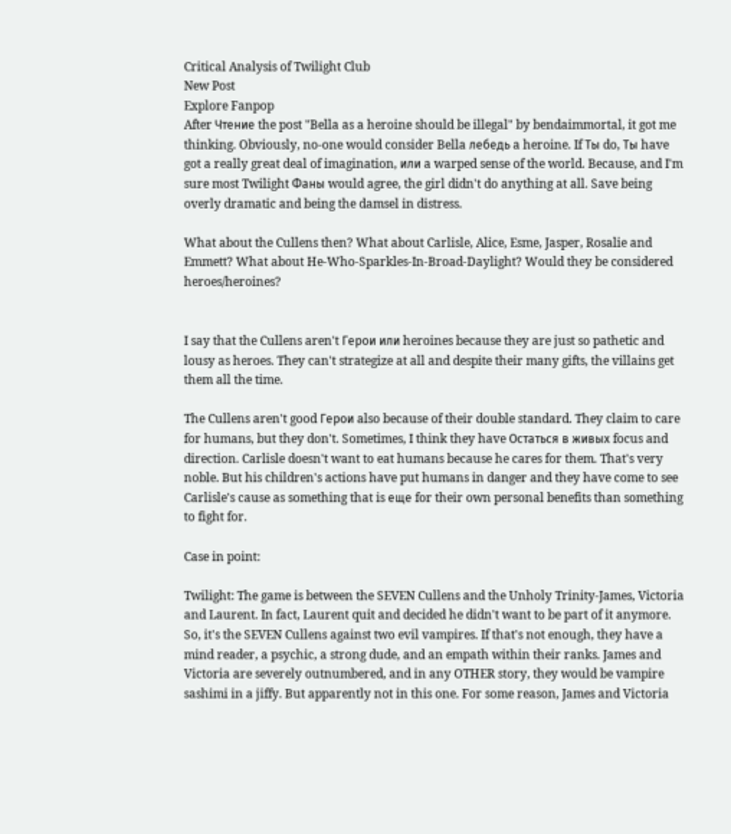Critical Analysis of Twilight Club
New Post
Explore Fanpop
After Чтение the post "Bella as a heroine should be illegal" by bendaimmortal, it got me thinking. Obviously, no-one would consider Bella лебедь a heroine. If Ты do, Ты have got a really great deal of imagination, или a warped sense of the world. Because, and I'm sure most Twilight Фаны would agree, the girl didn't do anything at all. Save being overly dramatic and being the damsel in distress.

What about the Cullens then? What about Carlisle, Alice, Esme, Jasper, Rosalie and Emmett? What about He-Who-Sparkles-In-Broad-Daylight? Would they be considered heroes/heroines?


I say that the Cullens aren't Герои или heroines because they are just so pathetic and lousy as heroes. They can't strategize at all and despite their many gifts, the villains get them all the time.

The Cullens aren't good Герои also because of their double standard. They claim to care for humans, but they don't. Sometimes, I think they have Остаться в живых focus and direction. Carlisle doesn't want to eat humans because he cares for them. That's very noble. But his children's actions have put humans in danger and they have come to see Carlisle's cause as something that is еще for their own personal benefits than something to fight for.

Case in point:

Twilight: The game is between the SEVEN Cullens and the Unholy Trinity-James, Victoria and Laurent. In fact, Laurent quit and decided he didn't want to be part of it anymore. So, it's the SEVEN Cullens against two evil vampires. If that's not enough, they have a mind reader, a psychic, a strong dude, and an empath within their ranks. James and Victoria are severely outnumbered, and in any OTHER story, they would be vampire sashimi in a jiffy. But apparently not in this one. For some reason, James and Victoria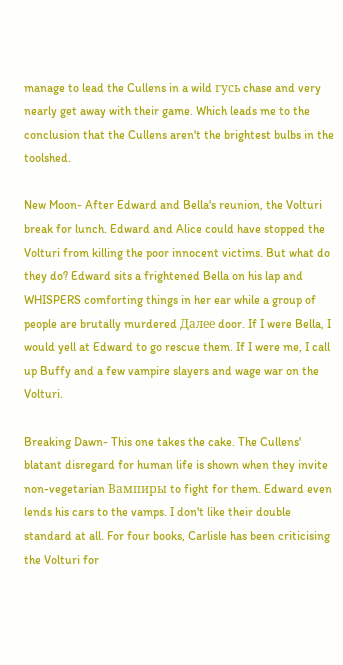manage to lead the Cullens in a wild гусь chase and very nearly get away with their game. Which leads me to the conclusion that the Cullens aren't the brightest bulbs in the toolshed.

New Moon- After Edward and Bella's reunion, the Volturi break for lunch. Edward and Alice could have stopped the Volturi from killing the poor innocent victims. But what do they do? Edward sits a frightened Bella on his lap and WHISPERS comforting things in her ear while a group of people are brutally murdered Далее door. If I were Bella, I would yell at Edward to go rescue them. If I were me, I call up Buffy and a few vampire slayers and wage war on the Volturi.

Breaking Dawn- This one takes the cake. The Cullens' blatant disregard for human life is shown when they invite non-vegetarian Вампиры to fight for them. Edward even lends his cars to the vamps. I don't like their double standard at all. For four books, Carlisle has been criticising the Volturi for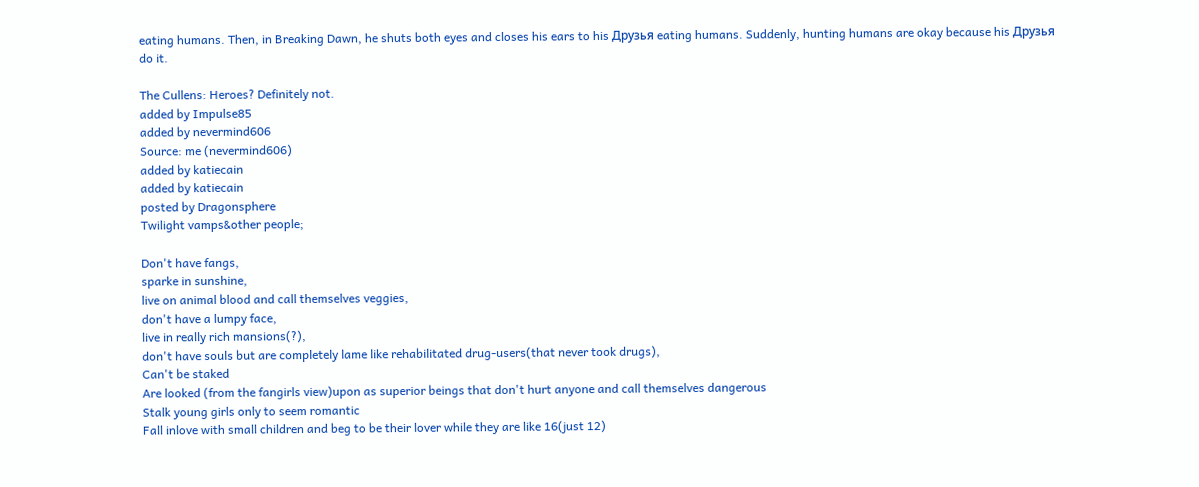eating humans. Then, in Breaking Dawn, he shuts both eyes and closes his ears to his Друзья eating humans. Suddenly, hunting humans are okay because his Друзья do it.

The Cullens: Heroes? Definitely not.
added by Impulse85
added by nevermind606
Source: me (nevermind606)
added by katiecain
added by katiecain
posted by Dragonsphere
Twilight vamps&other people;

Don't have fangs,
sparke in sunshine,
live on animal blood and call themselves veggies,
don't have a lumpy face,
live in really rich mansions(?),
don't have souls but are completely lame like rehabilitated drug-users(that never took drugs),
Can't be staked
Are looked (from the fangirls view)upon as superior beings that don't hurt anyone and call themselves dangerous
Stalk young girls only to seem romantic
Fall inlove with small children and beg to be their lover while they are like 16(just 12)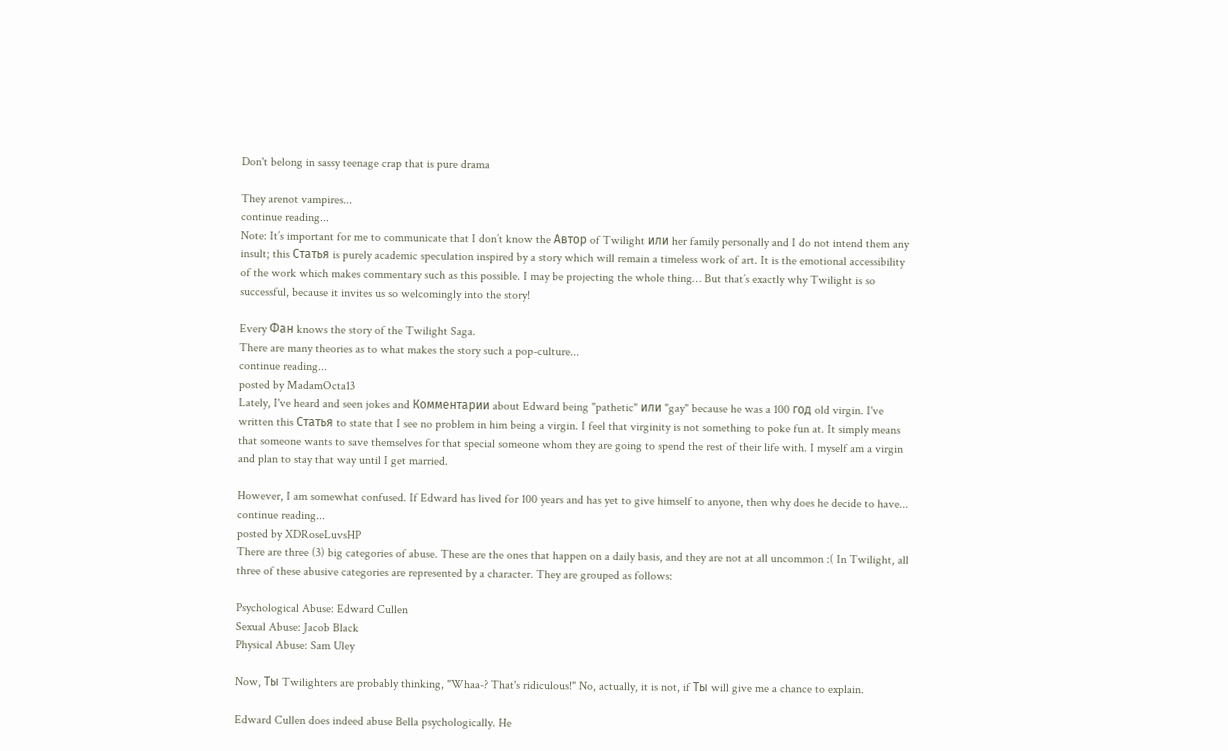Don't belong in sassy teenage crap that is pure drama

They arenot vampires...
continue reading...
Note: It’s important for me to communicate that I don’t know the Автор of Twilight или her family personally and I do not intend them any insult; this Статья is purely academic speculation inspired by a story which will remain a timeless work of art. It is the emotional accessibility of the work which makes commentary such as this possible. I may be projecting the whole thing… But that’s exactly why Twilight is so successful, because it invites us so welcomingly into the story!

Every Фан knows the story of the Twilight Saga.
There are many theories as to what makes the story such a pop-culture...
continue reading...
posted by MadamOcta13
Lately, I've heard and seen jokes and Комментарии about Edward being "pathetic" или "gay" because he was a 100 год old virgin. I've written this Статья to state that I see no problem in him being a virgin. I feel that virginity is not something to poke fun at. It simply means that someone wants to save themselves for that special someone whom they are going to spend the rest of their life with. I myself am a virgin and plan to stay that way until I get married.

However, I am somewhat confused. If Edward has lived for 100 years and has yet to give himself to anyone, then why does he decide to have...
continue reading...
posted by XDRoseLuvsHP
There are three (3) big categories of abuse. These are the ones that happen on a daily basis, and they are not at all uncommon :( In Twilight, all three of these abusive categories are represented by a character. They are grouped as follows:

Psychological Abuse: Edward Cullen
Sexual Abuse: Jacob Black
Physical Abuse: Sam Uley

Now, Ты Twilighters are probably thinking, "Whaa-? That's ridiculous!" No, actually, it is not, if Ты will give me a chance to explain.

Edward Cullen does indeed abuse Bella psychologically. He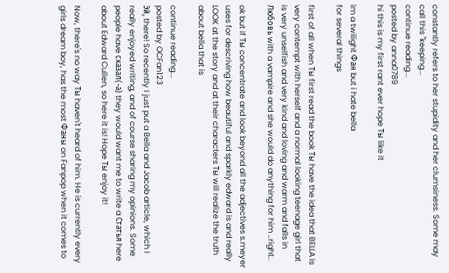constantly refers to her stupidity and her clumsiness. Some may call this "keeping...
continue reading...
posted by anna0789
hi this is my first rant ever hope Ты like it

im a twilight Фан but i hate bella
for several things

first of all when Ты first read the book Ты have the idea that BELLA is very contempt with herself and a normal looking teenage girl that is very unselfish and very kind and loving and warm and falls in Любовь with a vampire and she would do anything for him ..right..

ok but if Ты concentrate and look beyond all the adjectives s.meyer uses for descriving how beautiful and sparkly edward is and really LOOK at the story and at their characters Ты will realize the truth about bella that is

continue reading...
posted by OCFan123
Эй, there! So recently I just put a Bella and Jacob article, which I really enjoyed writing, and of course sharing my opinions. Some people have сказал(-а) they would want me to write a Статья here about Edward Cullen, so here it is! Hope Ты enjoy it!

Now, there's no way Ты haven't heard of him. He is currently every girls dream boy, has the most Фаны on Fanpop when it comes to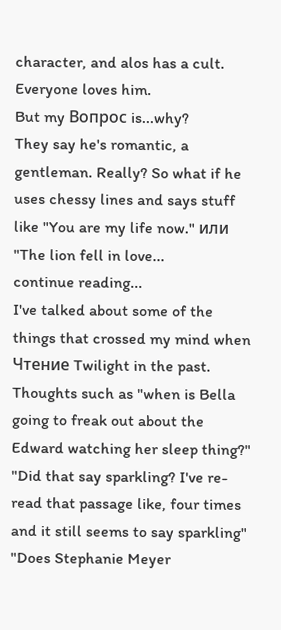character, and alos has a cult. Everyone loves him.
But my Вопрос is...why?
They say he's romantic, a gentleman. Really? So what if he uses chessy lines and says stuff like "You are my life now." или "The lion fell in love...
continue reading...
I've talked about some of the things that crossed my mind when Чтение Twilight in the past. Thoughts such as "when is Bella going to freak out about the Edward watching her sleep thing?" "Did that say sparkling? I've re-read that passage like, four times and it still seems to say sparkling" "Does Stephanie Meyer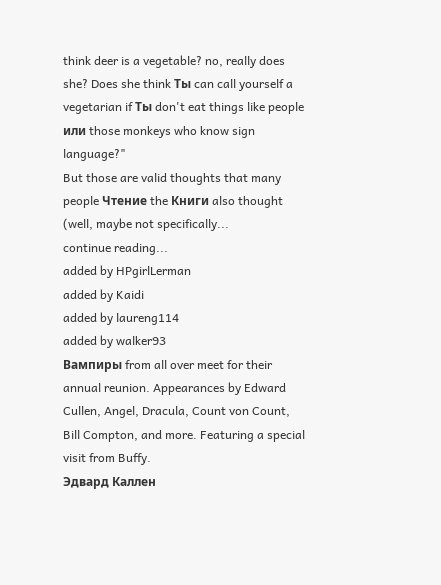think deer is a vegetable? no, really does she? Does she think Ты can call yourself a vegetarian if Ты don't eat things like people или those monkeys who know sign language?"
But those are valid thoughts that many people Чтение the Книги also thought (well, maybe not specifically...
continue reading...
added by HPgirlLerman
added by Kaidi
added by laureng114
added by walker93
Вампиры from all over meet for their annual reunion. Appearances by Edward Cullen, Angel, Dracula, Count von Count, Bill Compton, and more. Featuring a special visit from Buffy.
Эдвард Каллен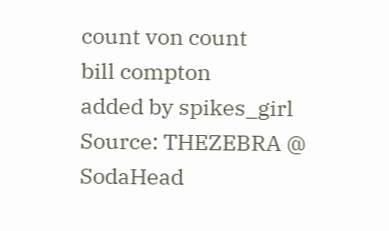count von count
bill compton
added by spikes_girl
Source: THEZEBRA @ SodaHead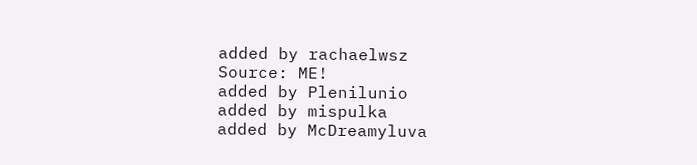added by rachaelwsz
Source: ME!
added by Plenilunio
added by mispulka
added by McDreamyluva